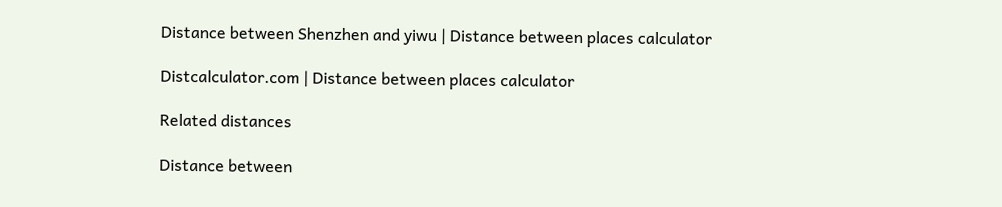Distance between Shenzhen and yiwu | Distance between places calculator

Distcalculator.com | Distance between places calculator

Related distances

Distance between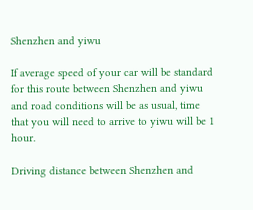Shenzhen and yiwu

If average speed of your car will be standard for this route between Shenzhen and yiwu and road conditions will be as usual, time that you will need to arrive to yiwu will be 1 hour.

Driving distance between Shenzhen and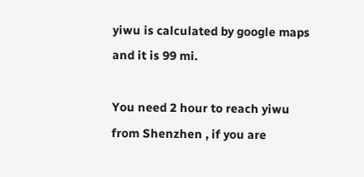yiwu is calculated by google maps and it is 99 mi.

You need 2 hour to reach yiwu from Shenzhen , if you are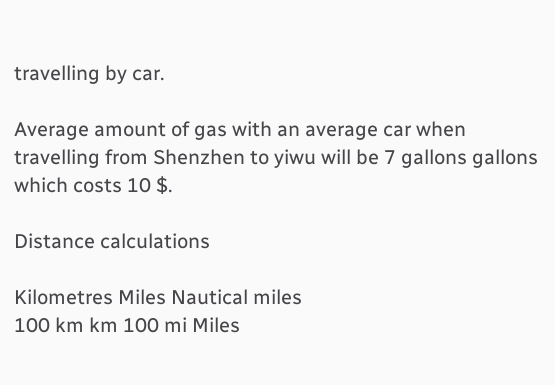travelling by car.

Average amount of gas with an average car when travelling from Shenzhen to yiwu will be 7 gallons gallons which costs 10 $.

Distance calculations

Kilometres Miles Nautical miles
100 km km 100 mi Miles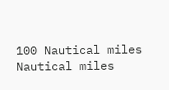100 Nautical miles Nautical miles